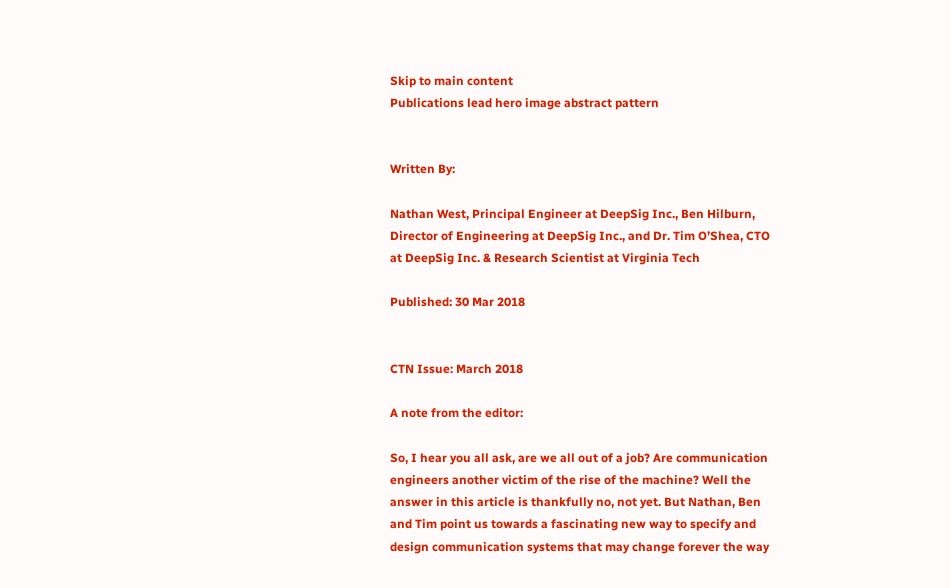Skip to main content
Publications lead hero image abstract pattern


Written By:

Nathan West, Principal Engineer at DeepSig Inc., Ben Hilburn, Director of Engineering at DeepSig Inc., and Dr. Tim O’Shea, CTO at DeepSig Inc. & Research Scientist at Virginia Tech

Published: 30 Mar 2018


CTN Issue: March 2018

A note from the editor:

So, I hear you all ask, are we all out of a job? Are communication engineers another victim of the rise of the machine? Well the answer in this article is thankfully no, not yet. But Nathan, Ben and Tim point us towards a fascinating new way to specify and design communication systems that may change forever the way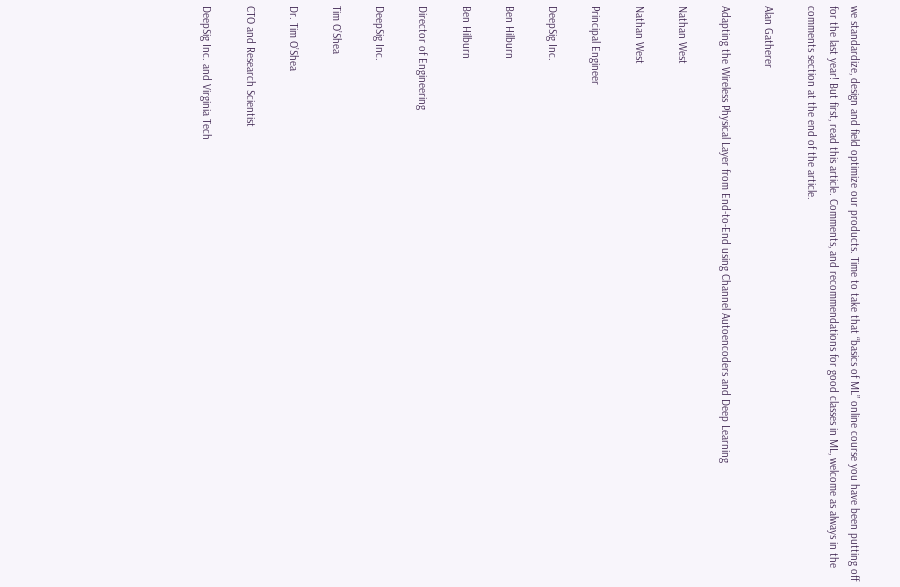we standardize, design and field optimize our products. Time to take that “basics of ML” online course you have been putting off for the last year! But first, read this article. Comments, and recommendations for good classes in ML, welcome as always in the comments section at the end of the article.

Alan Gatherer

Adapting the Wireless Physical Layer from End-to-End using Channel Autoencoders and Deep Learning

Nathan West

Nathan West

Principal Engineer

DeepSig Inc.

Ben Hilburn

Ben Hilburn

Director of Engineering

DeepSig Inc.

Tim O’Shea

Dr. Tim O’Shea

CTO and Research Scientist

DeepSig Inc. and Virginia Tech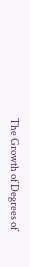The Growth of Degrees of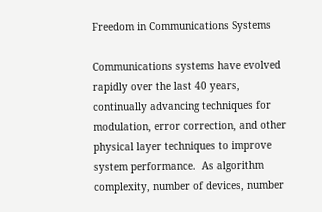Freedom in Communications Systems

Communications systems have evolved rapidly over the last 40 years, continually advancing techniques for modulation, error correction, and other physical layer techniques to improve system performance.  As algorithm complexity, number of devices, number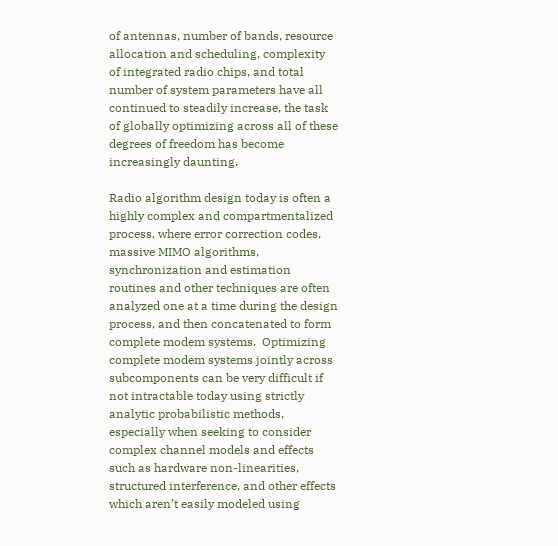of antennas, number of bands, resource allocation and scheduling, complexity of integrated radio chips, and total number of system parameters have all continued to steadily increase, the task of globally optimizing across all of these degrees of freedom has become increasingly daunting.

Radio algorithm design today is often a highly complex and compartmentalized process, where error correction codes, massive MIMO algorithms, synchronization and estimation routines and other techniques are often analyzed one at a time during the design process, and then concatenated to form complete modem systems.  Optimizing complete modem systems jointly across subcomponents can be very difficult if not intractable today using strictly analytic probabilistic methods, especially when seeking to consider complex channel models and effects such as hardware non-linearities, structured interference, and other effects which aren’t easily modeled using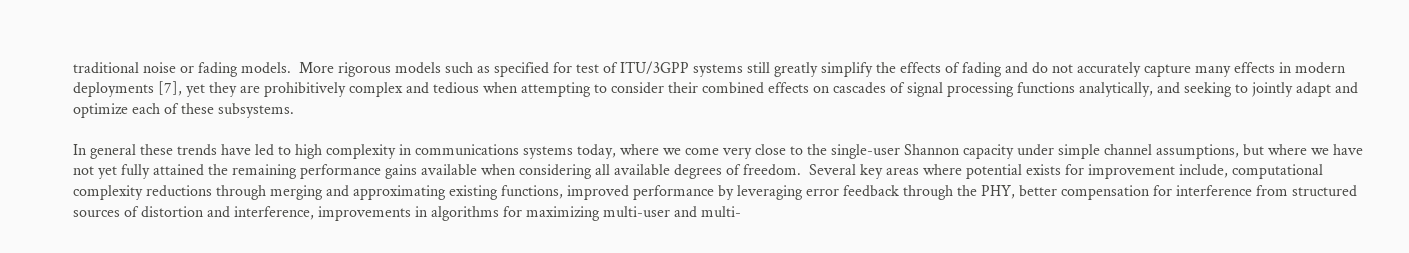traditional noise or fading models.  More rigorous models such as specified for test of ITU/3GPP systems still greatly simplify the effects of fading and do not accurately capture many effects in modern deployments [7], yet they are prohibitively complex and tedious when attempting to consider their combined effects on cascades of signal processing functions analytically, and seeking to jointly adapt and optimize each of these subsystems.

In general these trends have led to high complexity in communications systems today, where we come very close to the single-user Shannon capacity under simple channel assumptions, but where we have not yet fully attained the remaining performance gains available when considering all available degrees of freedom.  Several key areas where potential exists for improvement include, computational complexity reductions through merging and approximating existing functions, improved performance by leveraging error feedback through the PHY, better compensation for interference from structured sources of distortion and interference, improvements in algorithms for maximizing multi-user and multi-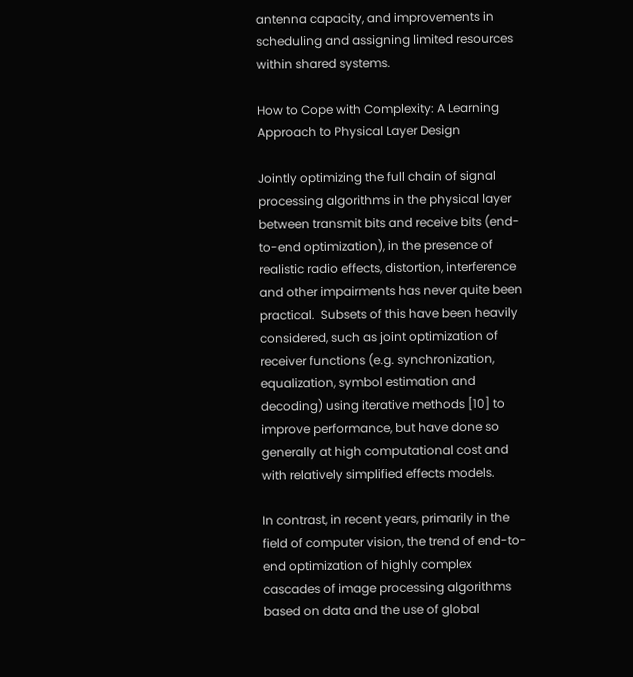antenna capacity, and improvements in scheduling and assigning limited resources within shared systems.

How to Cope with Complexity: A Learning Approach to Physical Layer Design

Jointly optimizing the full chain of signal processing algorithms in the physical layer between transmit bits and receive bits (end-to-end optimization), in the presence of realistic radio effects, distortion, interference and other impairments has never quite been practical.  Subsets of this have been heavily considered, such as joint optimization of receiver functions (e.g. synchronization, equalization, symbol estimation and decoding) using iterative methods [10] to improve performance, but have done so generally at high computational cost and with relatively simplified effects models.

In contrast, in recent years, primarily in the field of computer vision, the trend of end-to-end optimization of highly complex cascades of image processing algorithms based on data and the use of global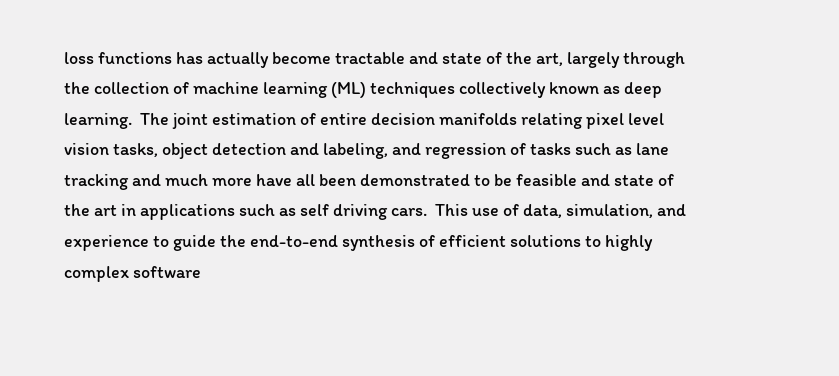loss functions has actually become tractable and state of the art, largely through the collection of machine learning (ML) techniques collectively known as deep learning.  The joint estimation of entire decision manifolds relating pixel level vision tasks, object detection and labeling, and regression of tasks such as lane tracking and much more have all been demonstrated to be feasible and state of the art in applications such as self driving cars.  This use of data, simulation, and experience to guide the end-to-end synthesis of efficient solutions to highly complex software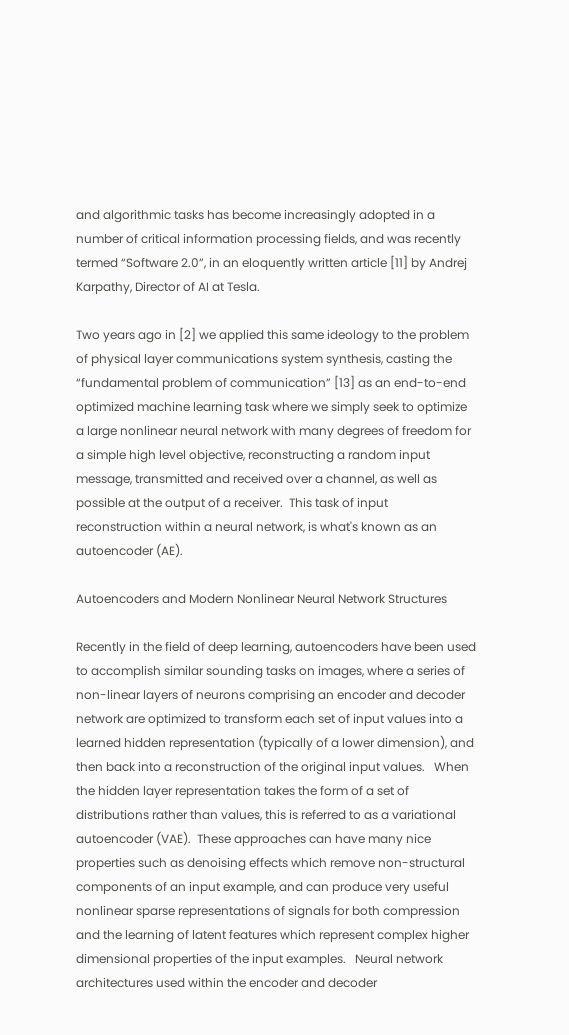and algorithmic tasks has become increasingly adopted in a number of critical information processing fields, and was recently termed “Software 2.0”, in an eloquently written article [11] by Andrej Karpathy, Director of AI at Tesla.

Two years ago in [2] we applied this same ideology to the problem of physical layer communications system synthesis, casting the “fundamental problem of communication” [13] as an end-to-end optimized machine learning task where we simply seek to optimize a large nonlinear neural network with many degrees of freedom for a simple high level objective, reconstructing a random input message, transmitted and received over a channel, as well as possible at the output of a receiver.  This task of input reconstruction within a neural network, is what's known as an autoencoder (AE).

Autoencoders and Modern Nonlinear Neural Network Structures

Recently in the field of deep learning, autoencoders have been used to accomplish similar sounding tasks on images, where a series of non-linear layers of neurons comprising an encoder and decoder network are optimized to transform each set of input values into a learned hidden representation (typically of a lower dimension), and then back into a reconstruction of the original input values.   When the hidden layer representation takes the form of a set of distributions rather than values, this is referred to as a variational autoencoder (VAE).  These approaches can have many nice properties such as denoising effects which remove non-structural components of an input example, and can produce very useful nonlinear sparse representations of signals for both compression and the learning of latent features which represent complex higher dimensional properties of the input examples.   Neural network architectures used within the encoder and decoder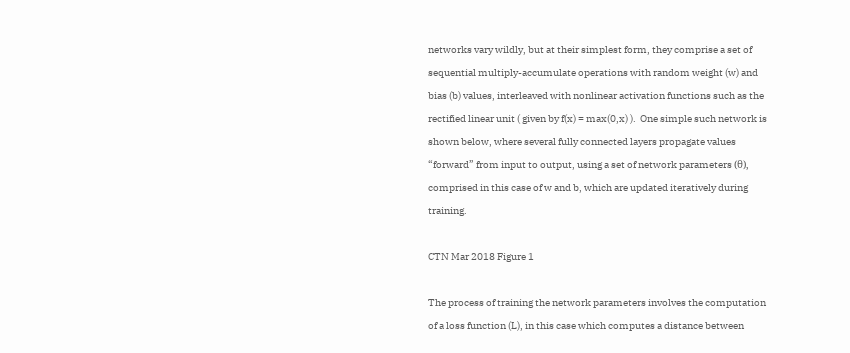networks vary wildly, but at their simplest form, they comprise a set of sequential multiply-accumulate operations with random weight (w) and bias (b) values, interleaved with nonlinear activation functions such as the rectified linear unit ( given by f(x) = max(0,x) ).  One simple such network is shown below, where several fully connected layers propagate values “forward” from input to output, using a set of network parameters (θ), comprised in this case of w and b, which are updated iteratively during training.

CTN Mar 2018 Figure 1

The process of training the network parameters involves the computation of a loss function (L), in this case which computes a distance between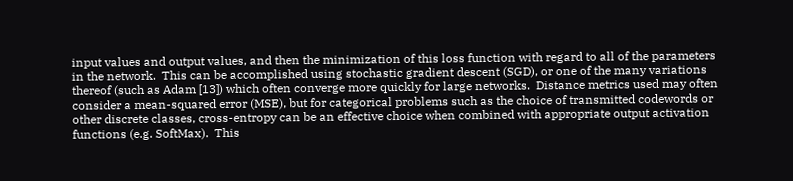input values and output values, and then the minimization of this loss function with regard to all of the parameters in the network.  This can be accomplished using stochastic gradient descent (SGD), or one of the many variations thereof (such as Adam [13]) which often converge more quickly for large networks.  Distance metrics used may often consider a mean-squared error (MSE), but for categorical problems such as the choice of transmitted codewords or other discrete classes, cross-entropy can be an effective choice when combined with appropriate output activation functions (e.g. SoftMax).  This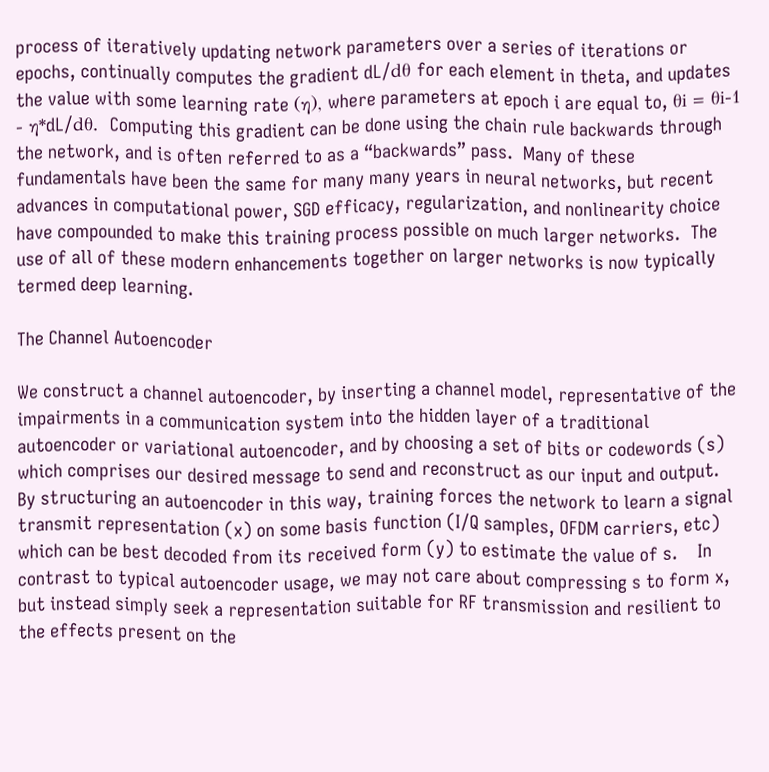process of iteratively updating network parameters over a series of iterations or epochs, continually computes the gradient dL/dθ for each element in theta, and updates the value with some learning rate (η), where parameters at epoch i are equal to, θi = θi-1 - η*dL/dθ.  Computing this gradient can be done using the chain rule backwards through the network, and is often referred to as a “backwards” pass.  Many of these fundamentals have been the same for many many years in neural networks, but recent advances in computational power, SGD efficacy, regularization, and nonlinearity choice have compounded to make this training process possible on much larger networks.  The use of all of these modern enhancements together on larger networks is now typically termed deep learning.

The Channel Autoencoder

We construct a channel autoencoder, by inserting a channel model, representative of the impairments in a communication system into the hidden layer of a traditional autoencoder or variational autoencoder, and by choosing a set of bits or codewords (s) which comprises our desired message to send and reconstruct as our input and output.  By structuring an autoencoder in this way, training forces the network to learn a signal transmit representation (x) on some basis function (I/Q samples, OFDM carriers, etc) which can be best decoded from its received form (y) to estimate the value of s.    In contrast to typical autoencoder usage, we may not care about compressing s to form x, but instead simply seek a representation suitable for RF transmission and resilient to the effects present on the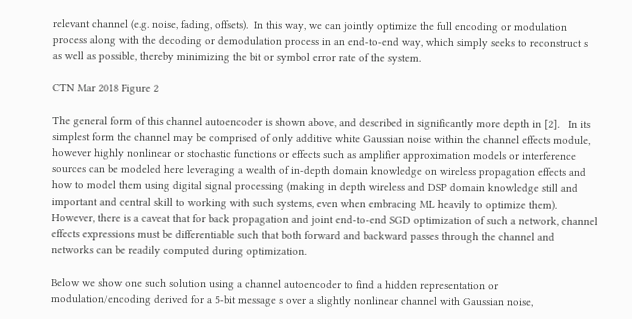relevant channel (e.g. noise, fading, offsets).  In this way, we can jointly optimize the full encoding or modulation process along with the decoding or demodulation process in an end-to-end way, which simply seeks to reconstruct s as well as possible, thereby minimizing the bit or symbol error rate of the system.

CTN Mar 2018 Figure 2

The general form of this channel autoencoder is shown above, and described in significantly more depth in [2].   In its simplest form the channel may be comprised of only additive white Gaussian noise within the channel effects module, however highly nonlinear or stochastic functions or effects such as amplifier approximation models or interference sources can be modeled here leveraging a wealth of in-depth domain knowledge on wireless propagation effects and how to model them using digital signal processing (making in depth wireless and DSP domain knowledge still and important and central skill to working with such systems, even when embracing ML heavily to optimize them).   However, there is a caveat that for back propagation and joint end-to-end SGD optimization of such a network, channel effects expressions must be differentiable such that both forward and backward passes through the channel and networks can be readily computed during optimization.

Below we show one such solution using a channel autoencoder to find a hidden representation or modulation/encoding derived for a 5-bit message s over a slightly nonlinear channel with Gaussian noise,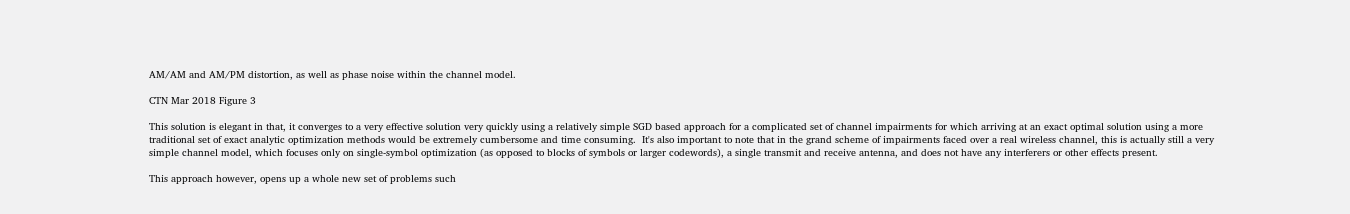AM/AM and AM/PM distortion, as well as phase noise within the channel model.

CTN Mar 2018 Figure 3

This solution is elegant in that, it converges to a very effective solution very quickly using a relatively simple SGD based approach for a complicated set of channel impairments for which arriving at an exact optimal solution using a more traditional set of exact analytic optimization methods would be extremely cumbersome and time consuming.  It's also important to note that in the grand scheme of impairments faced over a real wireless channel, this is actually still a very simple channel model, which focuses only on single-symbol optimization (as opposed to blocks of symbols or larger codewords), a single transmit and receive antenna, and does not have any interferers or other effects present.

This approach however, opens up a whole new set of problems such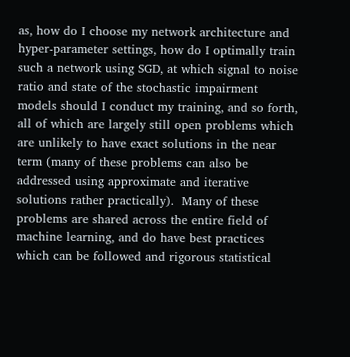as, how do I choose my network architecture and hyper-parameter settings, how do I optimally train such a network using SGD, at which signal to noise ratio and state of the stochastic impairment models should I conduct my training, and so forth, all of which are largely still open problems which are unlikely to have exact solutions in the near term (many of these problems can also be addressed using approximate and iterative solutions rather practically).  Many of these problems are shared across the entire field of machine learning, and do have best practices which can be followed and rigorous statistical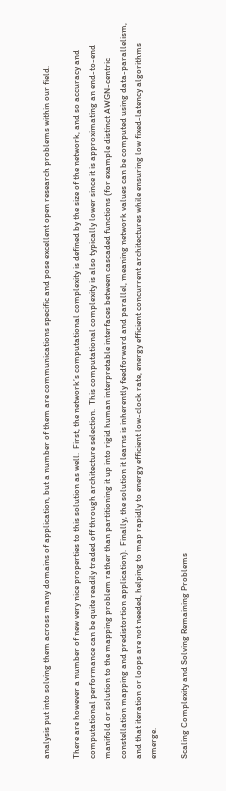analysis put into solving them across many domains of application, but a number of them are communications specific and pose excellent open research problems within our field.

There are however a number of new very nice properties to this solution as well.  First, the network’s computational complexity is defined by the size of the network, and so accuracy and computational performance can be quite readily traded off through architecture selection.  This computational complexity is also typically lower since it is approximating an end-to-end manifold or solution to the mapping problem rather than partitioning it up into rigid human interpretable interfaces between cascaded functions (for example distinct AWGN-centric constellation mapping and predistortion application).  Finally, the solution it learns is inherently feedforward and parallel, meaning network values can be computed using data-parallelism, and that iteration or loops are not needed, helping to map rapidly to energy efficient low-clock rate, energy efficient concurrent architectures while ensuring low fixed-latency algorithms emerge.

Scaling Complexity and Solving Remaining Problems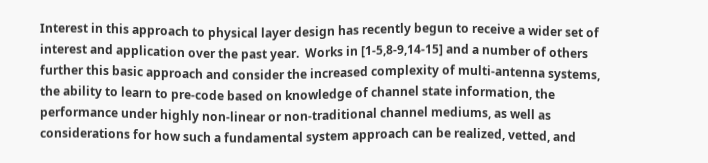Interest in this approach to physical layer design has recently begun to receive a wider set of interest and application over the past year.  Works in [1-5,8-9,14-15] and a number of others further this basic approach and consider the increased complexity of multi-antenna systems, the ability to learn to pre-code based on knowledge of channel state information, the performance under highly non-linear or non-traditional channel mediums, as well as considerations for how such a fundamental system approach can be realized, vetted, and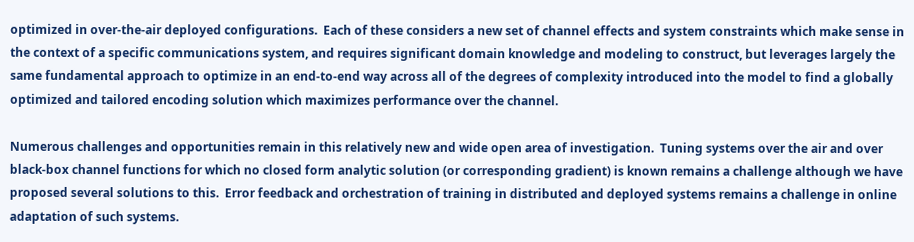optimized in over-the-air deployed configurations.  Each of these considers a new set of channel effects and system constraints which make sense in the context of a specific communications system, and requires significant domain knowledge and modeling to construct, but leverages largely the same fundamental approach to optimize in an end-to-end way across all of the degrees of complexity introduced into the model to find a globally optimized and tailored encoding solution which maximizes performance over the channel.

Numerous challenges and opportunities remain in this relatively new and wide open area of investigation.  Tuning systems over the air and over black-box channel functions for which no closed form analytic solution (or corresponding gradient) is known remains a challenge although we have proposed several solutions to this.  Error feedback and orchestration of training in distributed and deployed systems remains a challenge in online adaptation of such systems.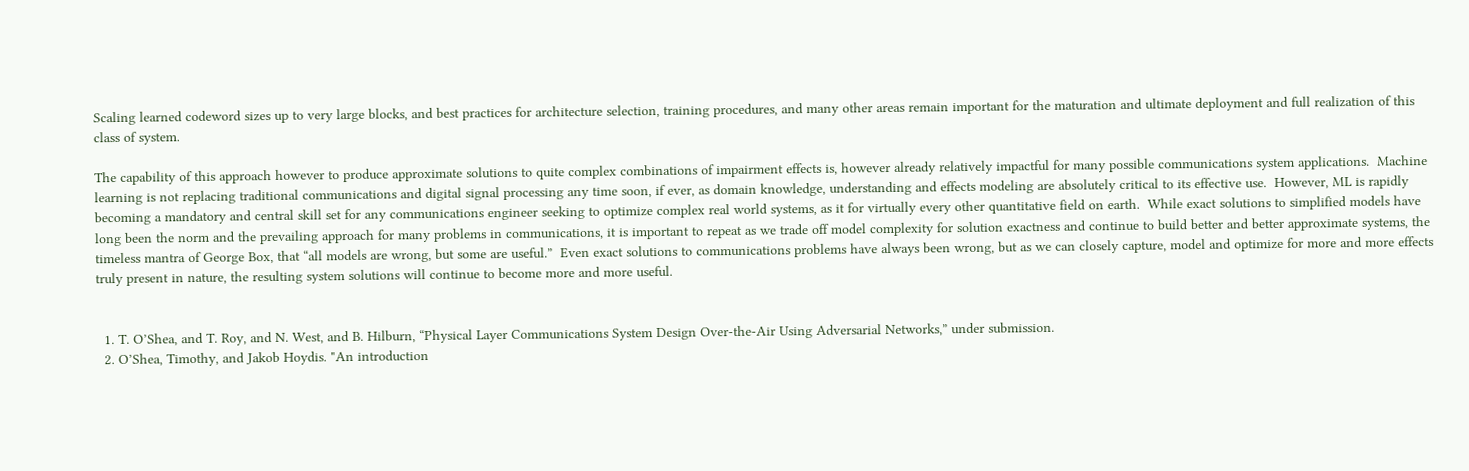Scaling learned codeword sizes up to very large blocks, and best practices for architecture selection, training procedures, and many other areas remain important for the maturation and ultimate deployment and full realization of this class of system.

The capability of this approach however to produce approximate solutions to quite complex combinations of impairment effects is, however already relatively impactful for many possible communications system applications.  Machine learning is not replacing traditional communications and digital signal processing any time soon, if ever, as domain knowledge, understanding and effects modeling are absolutely critical to its effective use.  However, ML is rapidly becoming a mandatory and central skill set for any communications engineer seeking to optimize complex real world systems, as it for virtually every other quantitative field on earth.  While exact solutions to simplified models have long been the norm and the prevailing approach for many problems in communications, it is important to repeat as we trade off model complexity for solution exactness and continue to build better and better approximate systems, the timeless mantra of George Box, that “all models are wrong, but some are useful.”  Even exact solutions to communications problems have always been wrong, but as we can closely capture, model and optimize for more and more effects truly present in nature, the resulting system solutions will continue to become more and more useful.


  1. T. O’Shea, and T. Roy, and N. West, and B. Hilburn, “Physical Layer Communications System Design Over-the-Air Using Adversarial Networks,” under submission.
  2. O’Shea, Timothy, and Jakob Hoydis. "An introduction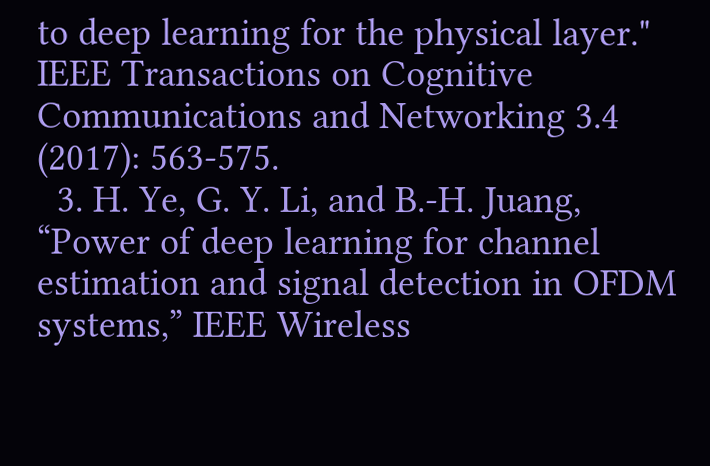to deep learning for the physical layer." IEEE Transactions on Cognitive Communications and Networking 3.4 (2017): 563-575.
  3. H. Ye, G. Y. Li, and B.-H. Juang, “Power of deep learning for channel estimation and signal detection in OFDM systems,” IEEE Wireless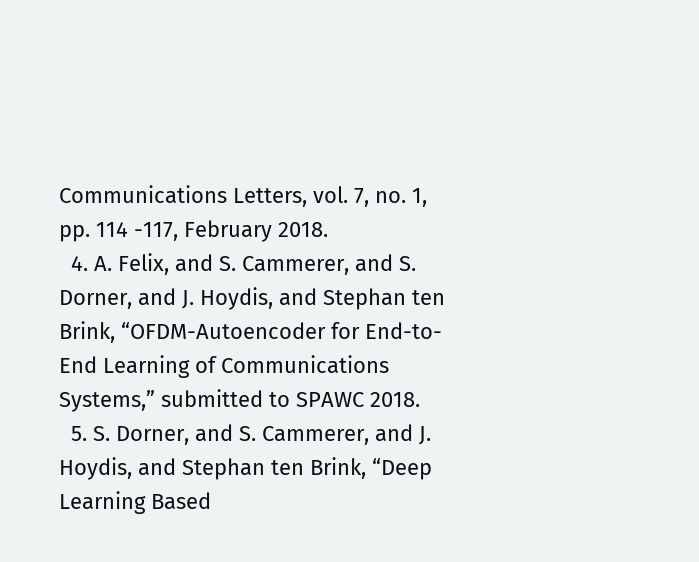Communications Letters, vol. 7, no. 1, pp. 114 -117, February 2018.
  4. A. Felix, and S. Cammerer, and S. Dorner, and J. Hoydis, and Stephan ten Brink, “OFDM-Autoencoder for End-to-End Learning of Communications Systems,” submitted to SPAWC 2018.
  5. S. Dorner, and S. Cammerer, and J. Hoydis, and Stephan ten Brink, “Deep Learning Based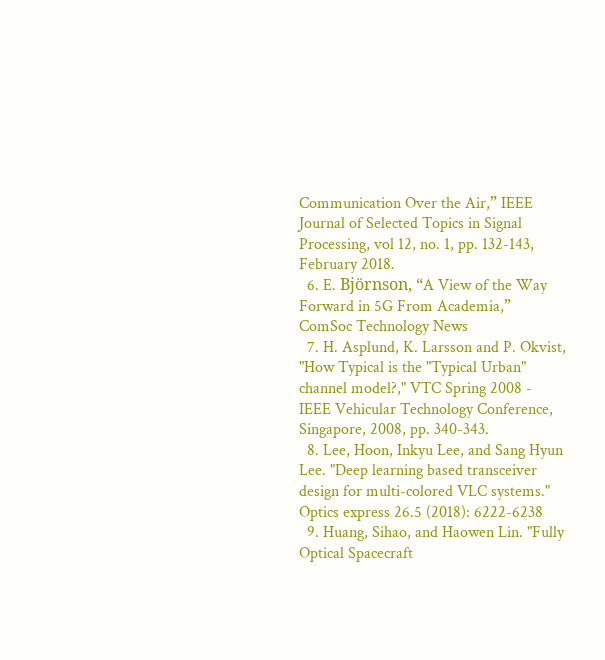Communication Over the Air,” IEEE Journal of Selected Topics in Signal Processing, vol 12, no. 1, pp. 132-143, February 2018.
  6. E. Björnson, “A View of the Way Forward in 5G From Academia,” ComSoc Technology News
  7. H. Asplund, K. Larsson and P. Okvist, "How Typical is the "Typical Urban" channel model?," VTC Spring 2008 - IEEE Vehicular Technology Conference, Singapore, 2008, pp. 340-343.
  8. Lee, Hoon, Inkyu Lee, and Sang Hyun Lee. "Deep learning based transceiver design for multi-colored VLC systems." Optics express 26.5 (2018): 6222-6238
  9. Huang, Sihao, and Haowen Lin. "Fully Optical Spacecraft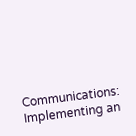Communications: Implementing an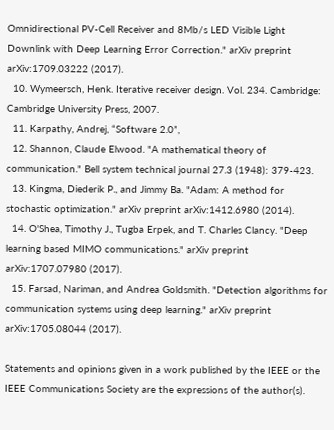Omnidirectional PV-Cell Receiver and 8Mb/s LED Visible Light Downlink with Deep Learning Error Correction." arXiv preprint arXiv:1709.03222 (2017).
  10. Wymeersch, Henk. Iterative receiver design. Vol. 234. Cambridge: Cambridge University Press, 2007.
  11. Karpathy, Andrej, “Software 2.0”,
  12. Shannon, Claude Elwood. "A mathematical theory of communication." Bell system technical journal 27.3 (1948): 379-423.
  13. Kingma, Diederik P., and Jimmy Ba. "Adam: A method for stochastic optimization." arXiv preprint arXiv:1412.6980 (2014).
  14. O'Shea, Timothy J., Tugba Erpek, and T. Charles Clancy. "Deep learning based MIMO communications." arXiv preprint arXiv:1707.07980 (2017).
  15. Farsad, Nariman, and Andrea Goldsmith. "Detection algorithms for communication systems using deep learning." arXiv preprint arXiv:1705.08044 (2017).

Statements and opinions given in a work published by the IEEE or the IEEE Communications Society are the expressions of the author(s).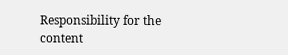Responsibility for the content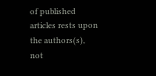of published articles rests upon the authors(s), not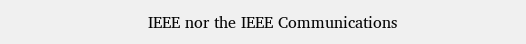IEEE nor the IEEE Communications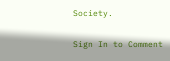Society.

Sign In to Comment